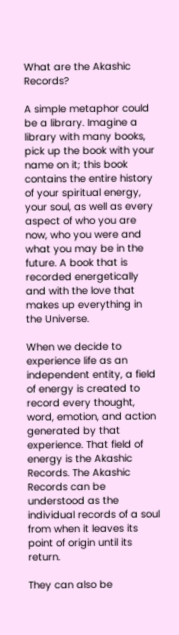What are the Akashic Records?

A simple metaphor could be a library. Imagine a library with many books, pick up the book with your name on it; this book contains the entire history of your spiritual energy, your soul, as well as every aspect of who you are now, who you were and what you may be in the future. A book that is recorded energetically and with the love that makes up everything in the Universe.

When we decide to experience life as an independent entity, a field of energy is created to record every thought, word, emotion, and action generated by that experience. That field of energy is the Akashic Records. The Akashic Records can be understood as the individual records of a soul from when it leaves its point of origin until its return.

They can also be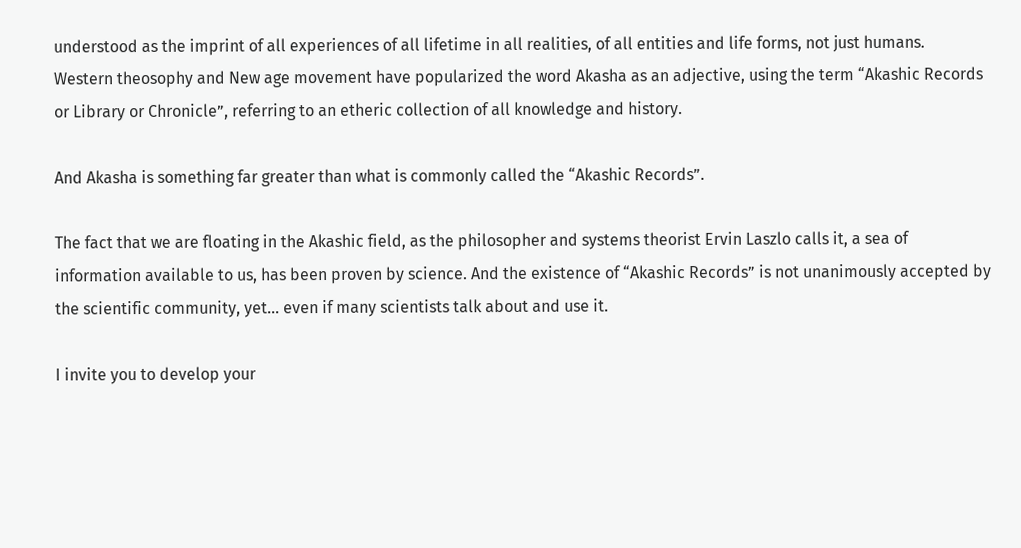understood as the imprint of all experiences of all lifetime in all realities, of all entities and life forms, not just humans.
Western theosophy and New age movement have popularized the word Akasha as an adjective, using the term “Akashic Records or Library or Chronicle”, referring to an etheric collection of all knowledge and history.

And Akasha is something far greater than what is commonly called the “Akashic Records”.

The fact that we are floating in the Akashic field, as the philosopher and systems theorist Ervin Laszlo calls it, a sea of information available to us, has been proven by science. And the existence of “Akashic Records” is not unanimously accepted by the scientific community, yet… even if many scientists talk about and use it.

I invite you to develop your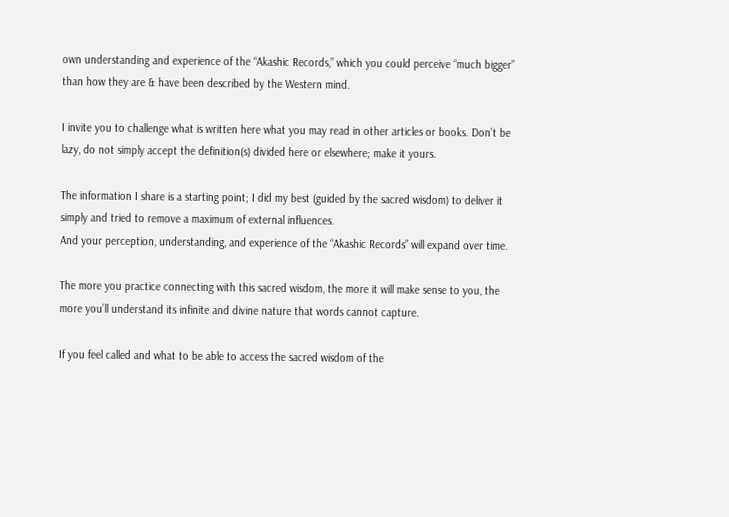own understanding and experience of the “Akashic Records,” which you could perceive “much bigger” than how they are & have been described by the Western mind.

I invite you to challenge what is written here what you may read in other articles or books. Don’t be lazy, do not simply accept the definition(s) divided here or elsewhere; make it yours.

The information I share is a starting point; I did my best (guided by the sacred wisdom) to deliver it simply and tried to remove a maximum of external influences.
And your perception, understanding, and experience of the “Akashic Records” will expand over time.

The more you practice connecting with this sacred wisdom, the more it will make sense to you, the more you’ll understand its infinite and divine nature that words cannot capture.

If you feel called and what to be able to access the sacred wisdom of the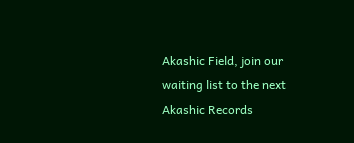Akashic Field, join our waiting list to the next Akashic Records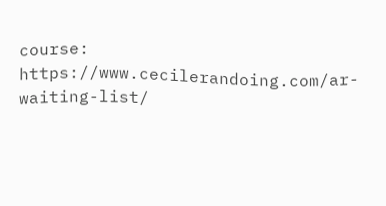course: https://www.cecilerandoing.com/ar-waiting-list/